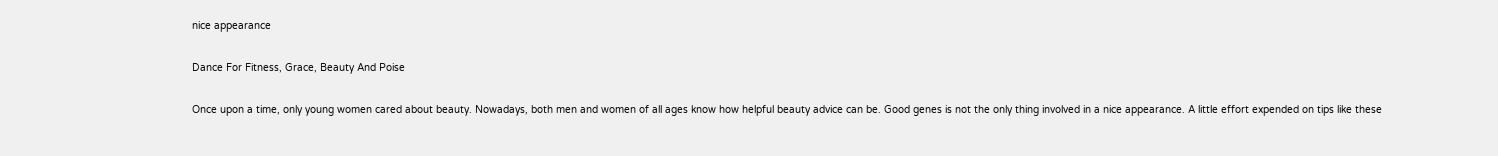nice appearance

Dance For Fitness, Grace, Beauty And Poise

Once upon a time, only young women cared about beauty. Nowadays, both men and women of all ages know how helpful beauty advice can be. Good genes is not the only thing involved in a nice appearance. A little effort expended on tips like these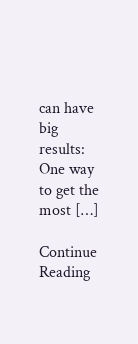can have big results: One way to get the most […]

Continue Reading